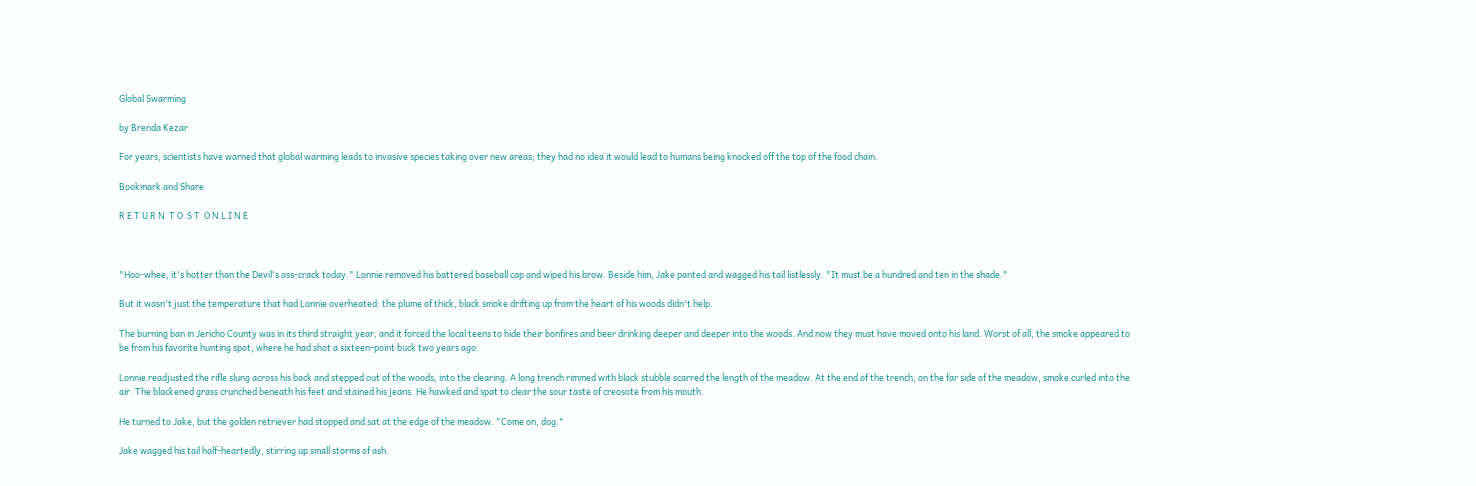Global Swarming

by Brenda Kezar

For years, scientists have warned that global warming leads to invasive species taking over new areas; they had no idea it would lead to humans being knocked off the top of the food chain.

Bookmark and Share

R E T U R N  T O  S T  O N L I N E



"Hoo-whee, it's hotter than the Devil's ass-crack today." Lonnie removed his battered baseball cap and wiped his brow. Beside him, Jake panted and wagged his tail listlessly. "It must be a hundred and ten in the shade."

But it wasn't just the temperature that had Lonnie overheated: the plume of thick, black smoke drifting up from the heart of his woods didn't help.

The burning ban in Jericho County was in its third straight year, and it forced the local teens to hide their bonfires and beer drinking deeper and deeper into the woods. And now they must have moved onto his land. Worst of all, the smoke appeared to be from his favorite hunting spot, where he had shot a sixteen-point buck two years ago.

Lonnie readjusted the rifle slung across his back and stepped out of the woods, into the clearing. A long trench rimmed with black stubble scarred the length of the meadow. At the end of the trench, on the far side of the meadow, smoke curled into the air. The blackened grass crunched beneath his feet and stained his jeans. He hawked and spat to clear the sour taste of creosote from his mouth.

He turned to Jake, but the golden retriever had stopped and sat at the edge of the meadow. "Come on, dog."

Jake wagged his tail half-heartedly, stirring up small storms of ash.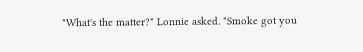"What's the matter?" Lonnie asked. "Smoke got you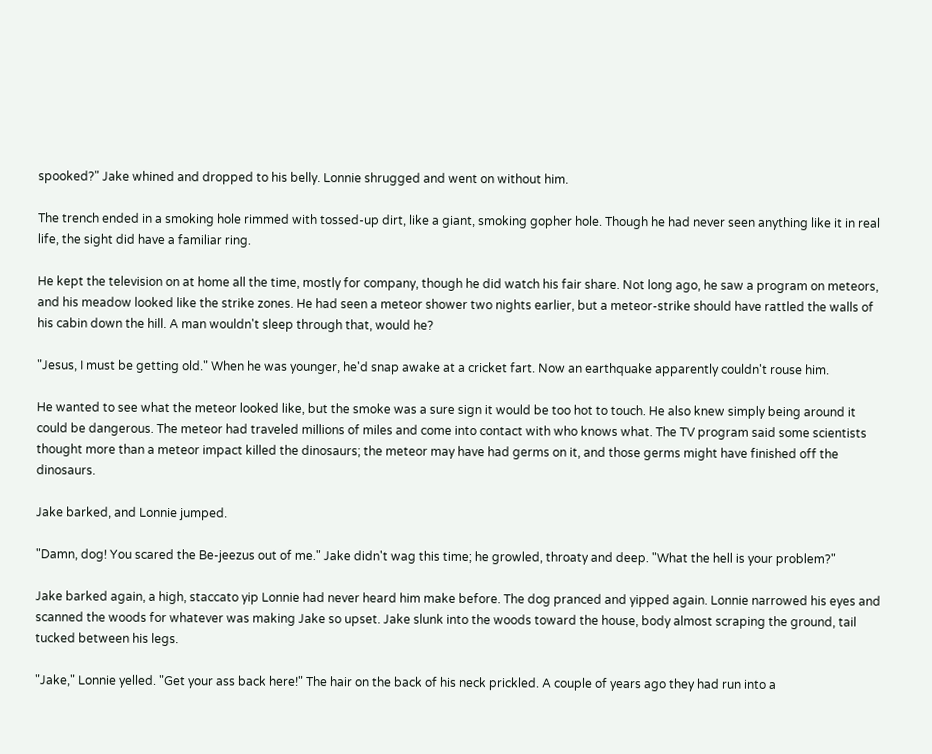spooked?" Jake whined and dropped to his belly. Lonnie shrugged and went on without him.

The trench ended in a smoking hole rimmed with tossed-up dirt, like a giant, smoking gopher hole. Though he had never seen anything like it in real life, the sight did have a familiar ring.

He kept the television on at home all the time, mostly for company, though he did watch his fair share. Not long ago, he saw a program on meteors, and his meadow looked like the strike zones. He had seen a meteor shower two nights earlier, but a meteor-strike should have rattled the walls of his cabin down the hill. A man wouldn't sleep through that, would he?

"Jesus, I must be getting old." When he was younger, he'd snap awake at a cricket fart. Now an earthquake apparently couldn't rouse him.

He wanted to see what the meteor looked like, but the smoke was a sure sign it would be too hot to touch. He also knew simply being around it could be dangerous. The meteor had traveled millions of miles and come into contact with who knows what. The TV program said some scientists thought more than a meteor impact killed the dinosaurs; the meteor may have had germs on it, and those germs might have finished off the dinosaurs.

Jake barked, and Lonnie jumped.

"Damn, dog! You scared the Be-jeezus out of me." Jake didn't wag this time; he growled, throaty and deep. "What the hell is your problem?"

Jake barked again, a high, staccato yip Lonnie had never heard him make before. The dog pranced and yipped again. Lonnie narrowed his eyes and scanned the woods for whatever was making Jake so upset. Jake slunk into the woods toward the house, body almost scraping the ground, tail tucked between his legs.

"Jake," Lonnie yelled. "Get your ass back here!" The hair on the back of his neck prickled. A couple of years ago they had run into a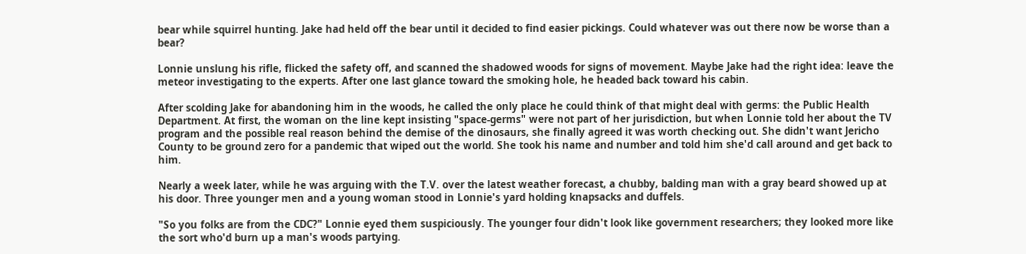bear while squirrel hunting. Jake had held off the bear until it decided to find easier pickings. Could whatever was out there now be worse than a bear?

Lonnie unslung his rifle, flicked the safety off, and scanned the shadowed woods for signs of movement. Maybe Jake had the right idea: leave the meteor investigating to the experts. After one last glance toward the smoking hole, he headed back toward his cabin.

After scolding Jake for abandoning him in the woods, he called the only place he could think of that might deal with germs: the Public Health Department. At first, the woman on the line kept insisting "space-germs" were not part of her jurisdiction, but when Lonnie told her about the TV program and the possible real reason behind the demise of the dinosaurs, she finally agreed it was worth checking out. She didn't want Jericho County to be ground zero for a pandemic that wiped out the world. She took his name and number and told him she'd call around and get back to him.

Nearly a week later, while he was arguing with the T.V. over the latest weather forecast, a chubby, balding man with a gray beard showed up at his door. Three younger men and a young woman stood in Lonnie's yard holding knapsacks and duffels.

"So you folks are from the CDC?" Lonnie eyed them suspiciously. The younger four didn't look like government researchers; they looked more like the sort who'd burn up a man's woods partying.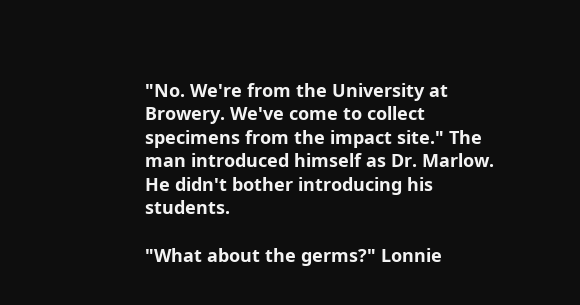"No. We're from the University at Browery. We've come to collect specimens from the impact site." The man introduced himself as Dr. Marlow. He didn't bother introducing his students.

"What about the germs?" Lonnie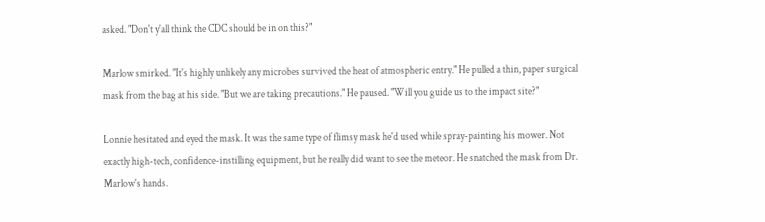asked. "Don't y'all think the CDC should be in on this?"

Marlow smirked. "It's highly unlikely any microbes survived the heat of atmospheric entry." He pulled a thin, paper surgical mask from the bag at his side. "But we are taking precautions." He paused. "Will you guide us to the impact site?"

Lonnie hesitated and eyed the mask. It was the same type of flimsy mask he'd used while spray-painting his mower. Not exactly high-tech, confidence-instilling equipment, but he really did want to see the meteor. He snatched the mask from Dr. Marlow's hands.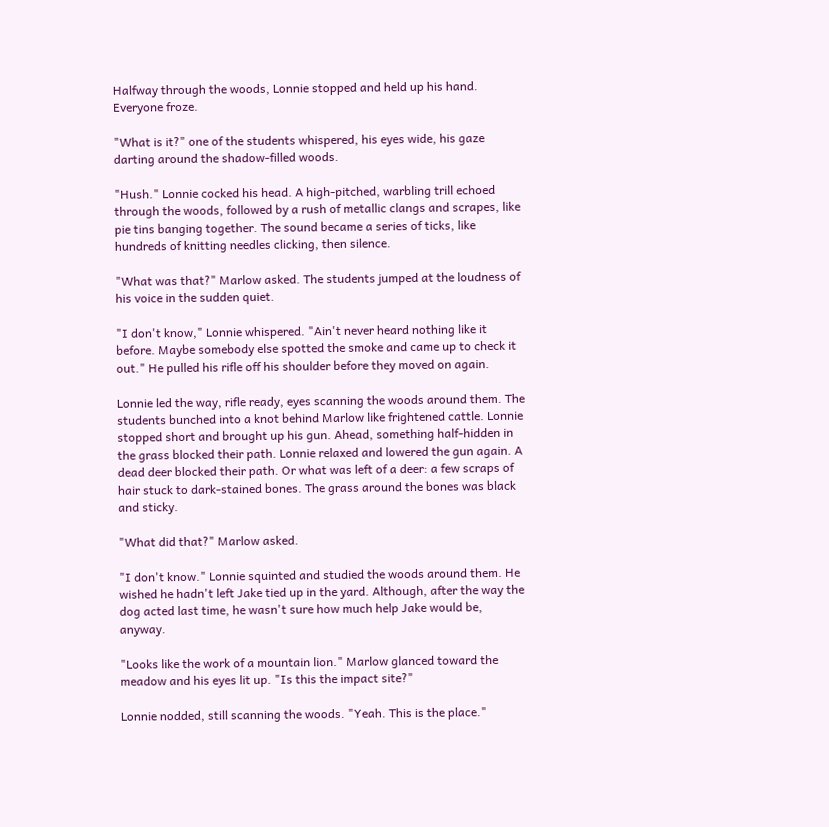Halfway through the woods, Lonnie stopped and held up his hand. Everyone froze.

"What is it?" one of the students whispered, his eyes wide, his gaze darting around the shadow-filled woods.

"Hush." Lonnie cocked his head. A high-pitched, warbling trill echoed through the woods, followed by a rush of metallic clangs and scrapes, like pie tins banging together. The sound became a series of ticks, like hundreds of knitting needles clicking, then silence.

"What was that?" Marlow asked. The students jumped at the loudness of his voice in the sudden quiet.

"I don't know," Lonnie whispered. "Ain't never heard nothing like it before. Maybe somebody else spotted the smoke and came up to check it out." He pulled his rifle off his shoulder before they moved on again.

Lonnie led the way, rifle ready, eyes scanning the woods around them. The students bunched into a knot behind Marlow like frightened cattle. Lonnie stopped short and brought up his gun. Ahead, something half-hidden in the grass blocked their path. Lonnie relaxed and lowered the gun again. A dead deer blocked their path. Or what was left of a deer: a few scraps of hair stuck to dark-stained bones. The grass around the bones was black and sticky.

"What did that?" Marlow asked.

"I don't know." Lonnie squinted and studied the woods around them. He wished he hadn't left Jake tied up in the yard. Although, after the way the dog acted last time, he wasn't sure how much help Jake would be, anyway.

"Looks like the work of a mountain lion." Marlow glanced toward the meadow and his eyes lit up. "Is this the impact site?"

Lonnie nodded, still scanning the woods. "Yeah. This is the place."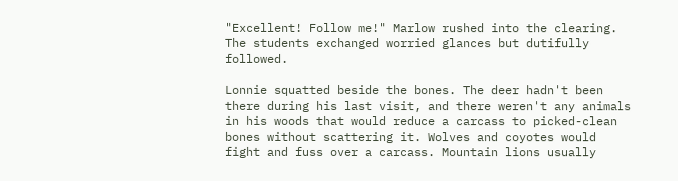"Excellent! Follow me!" Marlow rushed into the clearing. The students exchanged worried glances but dutifully followed.

Lonnie squatted beside the bones. The deer hadn't been there during his last visit, and there weren't any animals in his woods that would reduce a carcass to picked-clean bones without scattering it. Wolves and coyotes would fight and fuss over a carcass. Mountain lions usually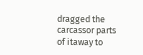dragged the carcassor parts of itaway to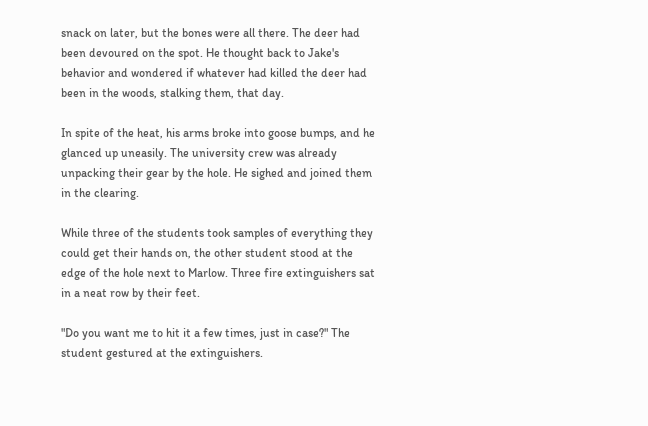snack on later, but the bones were all there. The deer had been devoured on the spot. He thought back to Jake's behavior and wondered if whatever had killed the deer had been in the woods, stalking them, that day.

In spite of the heat, his arms broke into goose bumps, and he glanced up uneasily. The university crew was already unpacking their gear by the hole. He sighed and joined them in the clearing.

While three of the students took samples of everything they could get their hands on, the other student stood at the edge of the hole next to Marlow. Three fire extinguishers sat in a neat row by their feet.

"Do you want me to hit it a few times, just in case?" The student gestured at the extinguishers.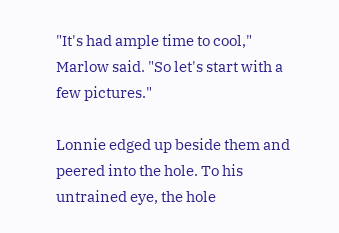"It's had ample time to cool," Marlow said. "So let's start with a few pictures."

Lonnie edged up beside them and peered into the hole. To his untrained eye, the hole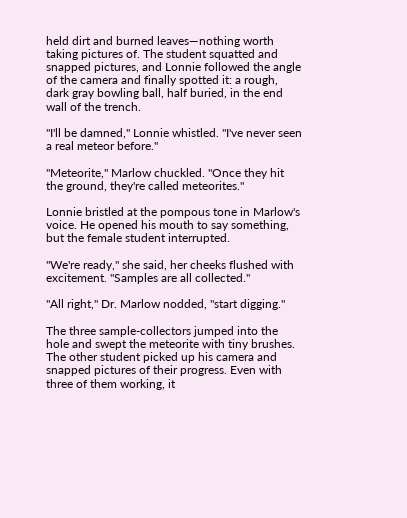held dirt and burned leaves—nothing worth taking pictures of. The student squatted and snapped pictures, and Lonnie followed the angle of the camera and finally spotted it: a rough, dark gray bowling ball, half buried, in the end wall of the trench.

"I'll be damned," Lonnie whistled. "I've never seen a real meteor before."

"Meteorite," Marlow chuckled. "Once they hit the ground, they're called meteorites."

Lonnie bristled at the pompous tone in Marlow's voice. He opened his mouth to say something, but the female student interrupted.

"We're ready," she said, her cheeks flushed with excitement. "Samples are all collected."

"All right," Dr. Marlow nodded, "start digging."

The three sample-collectors jumped into the hole and swept the meteorite with tiny brushes. The other student picked up his camera and snapped pictures of their progress. Even with three of them working, it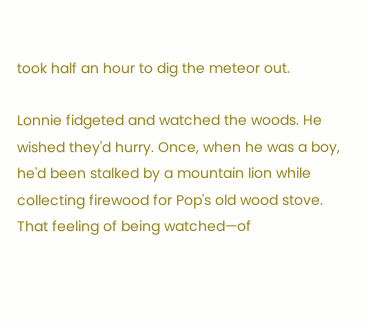took half an hour to dig the meteor out.

Lonnie fidgeted and watched the woods. He wished they'd hurry. Once, when he was a boy, he'd been stalked by a mountain lion while collecting firewood for Pop's old wood stove. That feeling of being watched—of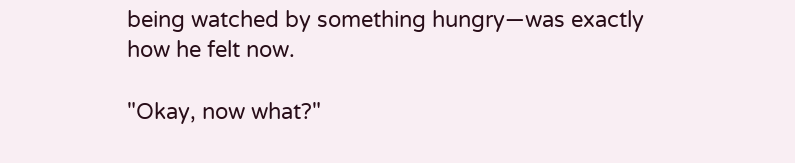being watched by something hungry—was exactly how he felt now.

"Okay, now what?"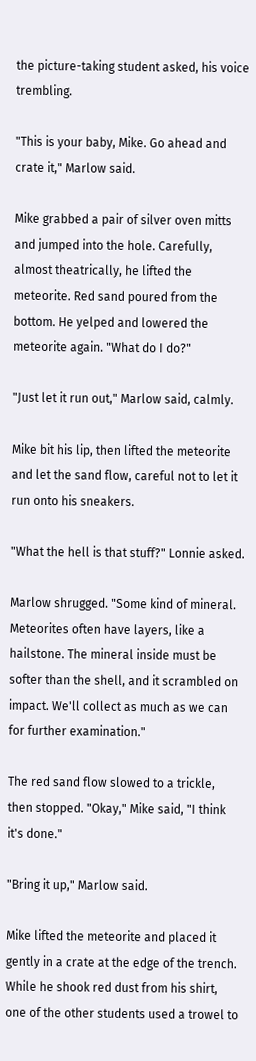the picture-taking student asked, his voice trembling.

"This is your baby, Mike. Go ahead and crate it," Marlow said.

Mike grabbed a pair of silver oven mitts and jumped into the hole. Carefully, almost theatrically, he lifted the meteorite. Red sand poured from the bottom. He yelped and lowered the meteorite again. "What do I do?"

"Just let it run out," Marlow said, calmly.

Mike bit his lip, then lifted the meteorite and let the sand flow, careful not to let it run onto his sneakers.

"What the hell is that stuff?" Lonnie asked.

Marlow shrugged. "Some kind of mineral. Meteorites often have layers, like a hailstone. The mineral inside must be softer than the shell, and it scrambled on impact. We'll collect as much as we can for further examination."

The red sand flow slowed to a trickle, then stopped. "Okay," Mike said, "I think it's done."

"Bring it up," Marlow said.

Mike lifted the meteorite and placed it gently in a crate at the edge of the trench. While he shook red dust from his shirt, one of the other students used a trowel to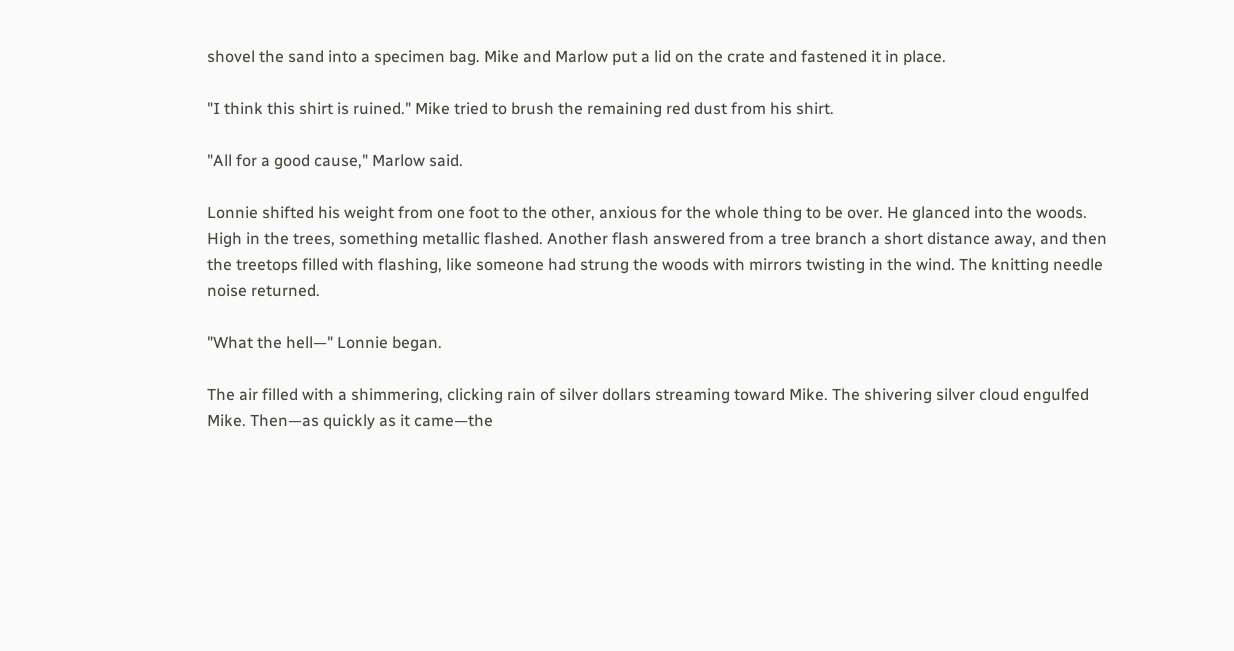shovel the sand into a specimen bag. Mike and Marlow put a lid on the crate and fastened it in place.

"I think this shirt is ruined." Mike tried to brush the remaining red dust from his shirt.

"All for a good cause," Marlow said.

Lonnie shifted his weight from one foot to the other, anxious for the whole thing to be over. He glanced into the woods. High in the trees, something metallic flashed. Another flash answered from a tree branch a short distance away, and then the treetops filled with flashing, like someone had strung the woods with mirrors twisting in the wind. The knitting needle noise returned.

"What the hell—" Lonnie began.

The air filled with a shimmering, clicking rain of silver dollars streaming toward Mike. The shivering silver cloud engulfed Mike. Then—as quickly as it came—the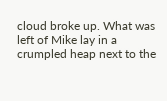cloud broke up. What was left of Mike lay in a crumpled heap next to the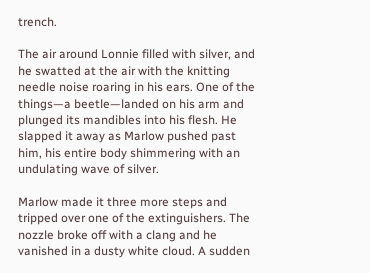trench.

The air around Lonnie filled with silver, and he swatted at the air with the knitting needle noise roaring in his ears. One of the things—a beetle—landed on his arm and plunged its mandibles into his flesh. He slapped it away as Marlow pushed past him, his entire body shimmering with an undulating wave of silver.

Marlow made it three more steps and tripped over one of the extinguishers. The nozzle broke off with a clang and he vanished in a dusty white cloud. A sudden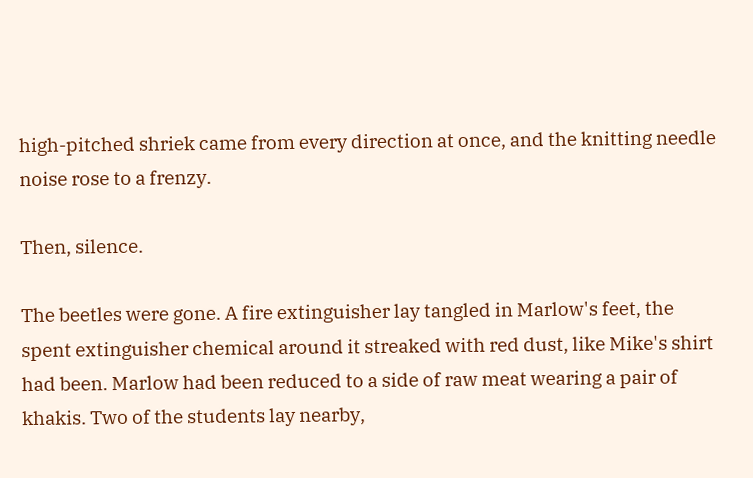high-pitched shriek came from every direction at once, and the knitting needle noise rose to a frenzy.

Then, silence.

The beetles were gone. A fire extinguisher lay tangled in Marlow's feet, the spent extinguisher chemical around it streaked with red dust, like Mike's shirt had been. Marlow had been reduced to a side of raw meat wearing a pair of khakis. Two of the students lay nearby,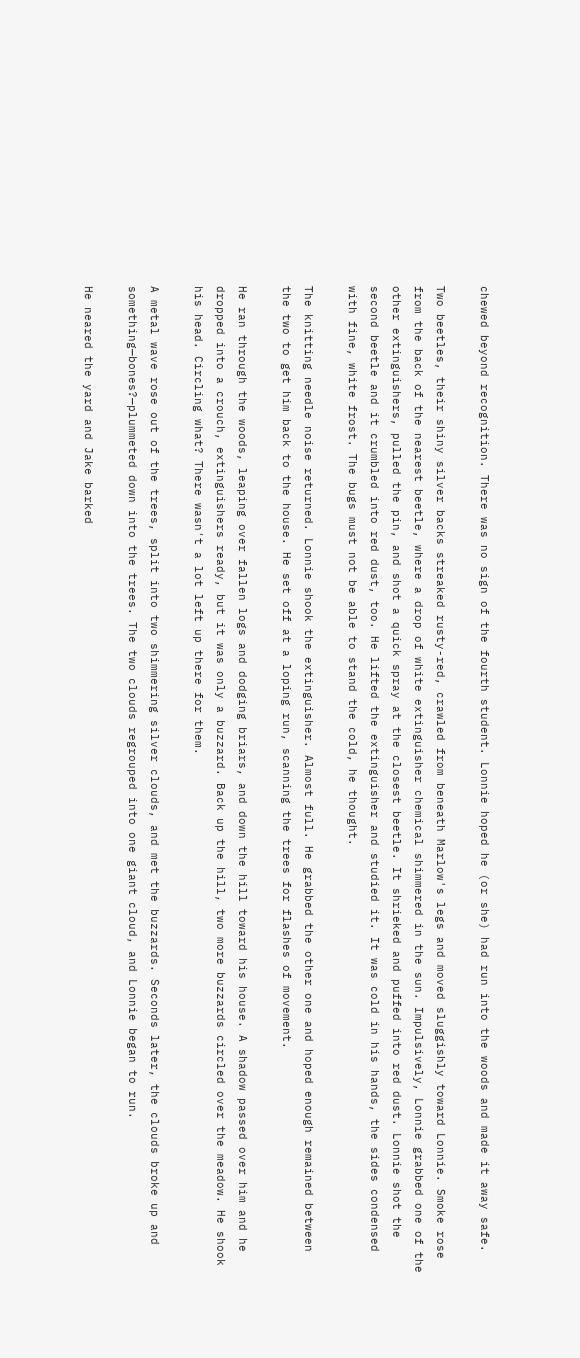chewed beyond recognition. There was no sign of the fourth student. Lonnie hoped he (or she) had run into the woods and made it away safe.

Two beetles, their shiny silver backs streaked rusty-red, crawled from beneath Marlow's legs and moved sluggishly toward Lonnie. Smoke rose from the back of the nearest beetle, where a drop of white extinguisher chemical shimmered in the sun. Impulsively, Lonnie grabbed one of the other extinguishers, pulled the pin, and shot a quick spray at the closest beetle. It shrieked and puffed into red dust. Lonnie shot the second beetle and it crumbled into red dust, too. He lifted the extinguisher and studied it. It was cold in his hands, the sides condensed with fine, white frost. The bugs must not be able to stand the cold, he thought.

The knitting needle noise returned. Lonnie shook the extinguisher. Almost full. He grabbed the other one and hoped enough remained between the two to get him back to the house. He set off at a loping run, scanning the trees for flashes of movement.

He ran through the woods, leaping over fallen logs and dodging briars, and down the hill toward his house. A shadow passed over him and he dropped into a crouch, extinguishers ready, but it was only a buzzard. Back up the hill, two more buzzards circled over the meadow. He shook his head. Circling what? There wasn't a lot left up there for them.

A metal wave rose out of the trees, split into two shimmering silver clouds, and met the buzzards. Seconds later, the clouds broke up and something—bones?—plummeted down into the trees. The two clouds regrouped into one giant cloud, and Lonnie began to run.

He neared the yard and Jake barked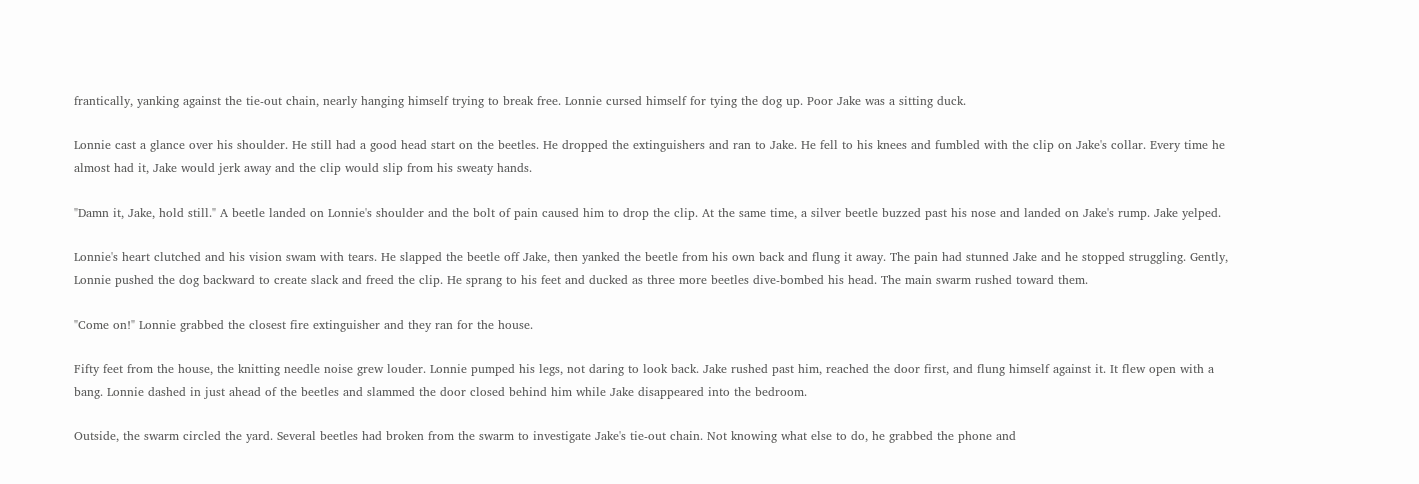frantically, yanking against the tie-out chain, nearly hanging himself trying to break free. Lonnie cursed himself for tying the dog up. Poor Jake was a sitting duck.

Lonnie cast a glance over his shoulder. He still had a good head start on the beetles. He dropped the extinguishers and ran to Jake. He fell to his knees and fumbled with the clip on Jake's collar. Every time he almost had it, Jake would jerk away and the clip would slip from his sweaty hands.

"Damn it, Jake, hold still." A beetle landed on Lonnie's shoulder and the bolt of pain caused him to drop the clip. At the same time, a silver beetle buzzed past his nose and landed on Jake's rump. Jake yelped.

Lonnie's heart clutched and his vision swam with tears. He slapped the beetle off Jake, then yanked the beetle from his own back and flung it away. The pain had stunned Jake and he stopped struggling. Gently, Lonnie pushed the dog backward to create slack and freed the clip. He sprang to his feet and ducked as three more beetles dive-bombed his head. The main swarm rushed toward them.

"Come on!" Lonnie grabbed the closest fire extinguisher and they ran for the house.

Fifty feet from the house, the knitting needle noise grew louder. Lonnie pumped his legs, not daring to look back. Jake rushed past him, reached the door first, and flung himself against it. It flew open with a bang. Lonnie dashed in just ahead of the beetles and slammed the door closed behind him while Jake disappeared into the bedroom.

Outside, the swarm circled the yard. Several beetles had broken from the swarm to investigate Jake's tie-out chain. Not knowing what else to do, he grabbed the phone and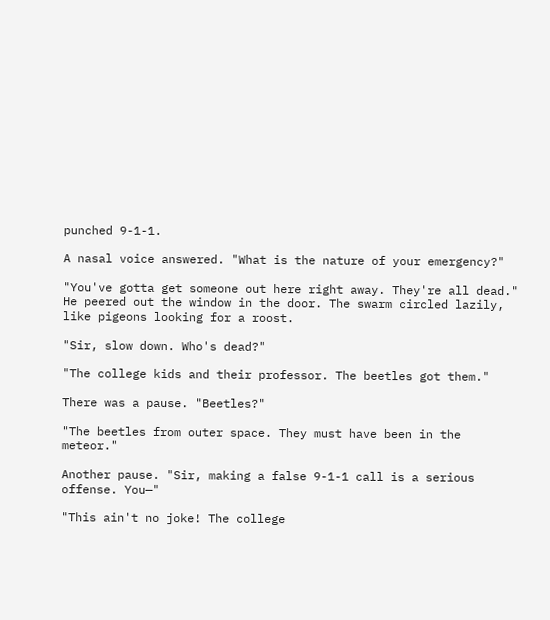punched 9-1-1.

A nasal voice answered. "What is the nature of your emergency?"

"You've gotta get someone out here right away. They're all dead." He peered out the window in the door. The swarm circled lazily, like pigeons looking for a roost.

"Sir, slow down. Who's dead?"

"The college kids and their professor. The beetles got them."

There was a pause. "Beetles?"

"The beetles from outer space. They must have been in the meteor."

Another pause. "Sir, making a false 9-1-1 call is a serious offense. You—"

"This ain't no joke! The college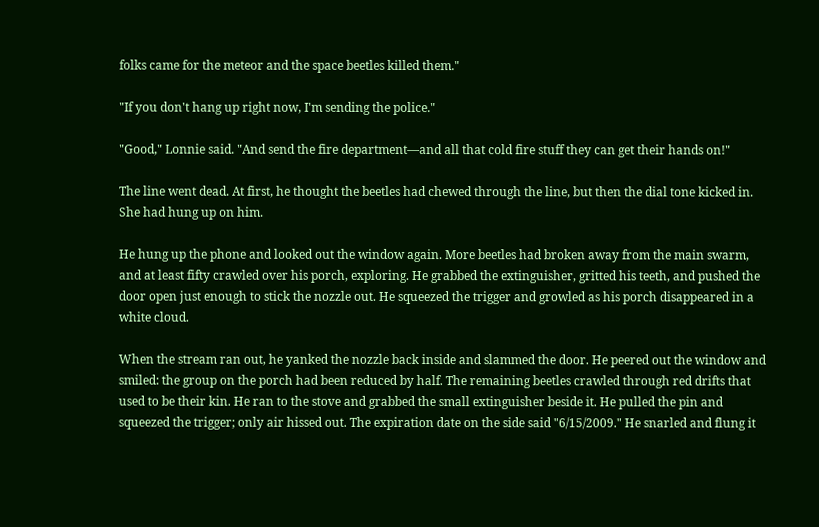folks came for the meteor and the space beetles killed them."

"If you don't hang up right now, I'm sending the police."

"Good," Lonnie said. "And send the fire department—and all that cold fire stuff they can get their hands on!"

The line went dead. At first, he thought the beetles had chewed through the line, but then the dial tone kicked in. She had hung up on him.

He hung up the phone and looked out the window again. More beetles had broken away from the main swarm, and at least fifty crawled over his porch, exploring. He grabbed the extinguisher, gritted his teeth, and pushed the door open just enough to stick the nozzle out. He squeezed the trigger and growled as his porch disappeared in a white cloud.

When the stream ran out, he yanked the nozzle back inside and slammed the door. He peered out the window and smiled: the group on the porch had been reduced by half. The remaining beetles crawled through red drifts that used to be their kin. He ran to the stove and grabbed the small extinguisher beside it. He pulled the pin and squeezed the trigger; only air hissed out. The expiration date on the side said "6/15/2009." He snarled and flung it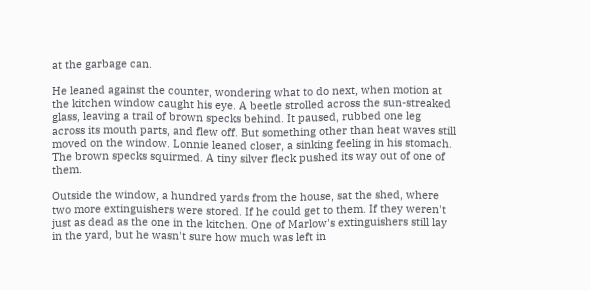at the garbage can.

He leaned against the counter, wondering what to do next, when motion at the kitchen window caught his eye. A beetle strolled across the sun-streaked glass, leaving a trail of brown specks behind. It paused, rubbed one leg across its mouth parts, and flew off. But something other than heat waves still moved on the window. Lonnie leaned closer, a sinking feeling in his stomach. The brown specks squirmed. A tiny silver fleck pushed its way out of one of them.

Outside the window, a hundred yards from the house, sat the shed, where two more extinguishers were stored. If he could get to them. If they weren't just as dead as the one in the kitchen. One of Marlow's extinguishers still lay in the yard, but he wasn't sure how much was left in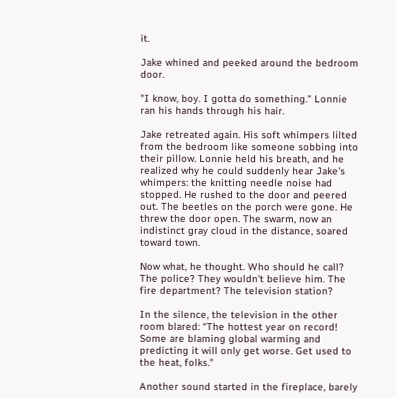it.

Jake whined and peeked around the bedroom door.

"I know, boy. I gotta do something." Lonnie ran his hands through his hair.

Jake retreated again. His soft whimpers lilted from the bedroom like someone sobbing into their pillow. Lonnie held his breath, and he realized why he could suddenly hear Jake's whimpers: the knitting needle noise had stopped. He rushed to the door and peered out. The beetles on the porch were gone. He threw the door open. The swarm, now an indistinct gray cloud in the distance, soared toward town.

Now what, he thought. Who should he call? The police? They wouldn't believe him. The fire department? The television station?

In the silence, the television in the other room blared: “The hottest year on record! Some are blaming global warming and predicting it will only get worse. Get used to the heat, folks."

Another sound started in the fireplace, barely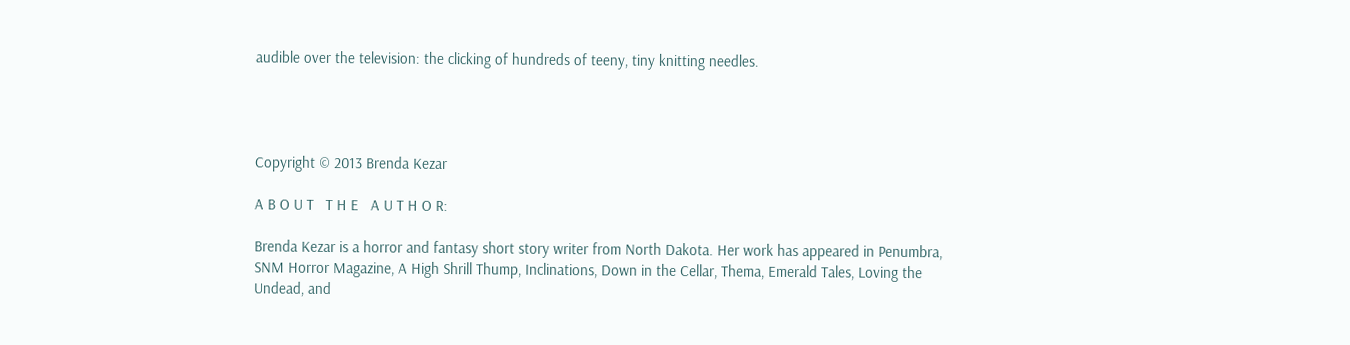audible over the television: the clicking of hundreds of teeny, tiny knitting needles.




Copyright © 2013 Brenda Kezar

A B O U T   T H E   A U T H O R:

Brenda Kezar is a horror and fantasy short story writer from North Dakota. Her work has appeared in Penumbra, SNM Horror Magazine, A High Shrill Thump, Inclinations, Down in the Cellar, Thema, Emerald Tales, Loving the Undead, and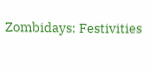Zombidays: Festivities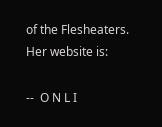of the Flesheaters. Her website is:

--  O N L I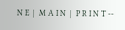N E  |  M A I N  |  P R I N T --